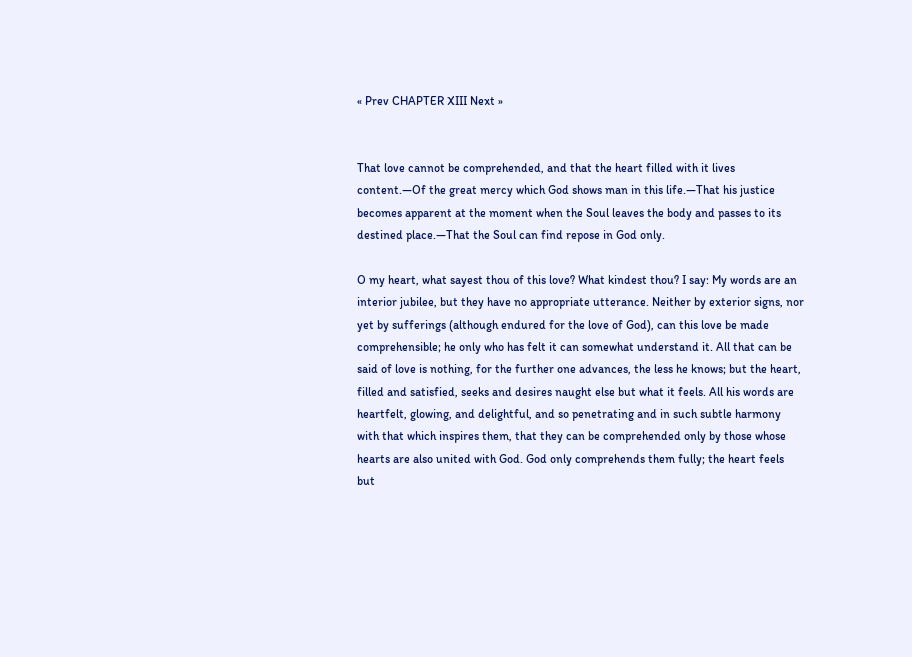« Prev CHAPTER XIII Next »


That love cannot be comprehended, and that the heart filled with it lives content.—Of the great mercy which God shows man in this life.—That his justice becomes apparent at the moment when the Soul leaves the body and passes to its destined place.—That the Soul can find repose in God only.

O my heart, what sayest thou of this love? What kindest thou? I say: My words are an interior jubilee, but they have no appropriate utterance. Neither by exterior signs, nor yet by sufferings (although endured for the love of God), can this love be made comprehensible; he only who has felt it can somewhat understand it. All that can be said of love is nothing, for the further one advances, the less he knows; but the heart, filled and satisfied, seeks and desires naught else but what it feels. All his words are heartfelt, glowing, and delightful, and so penetrating and in such subtle harmony with that which inspires them, that they can be comprehended only by those whose hearts are also united with God. God only comprehends them fully; the heart feels but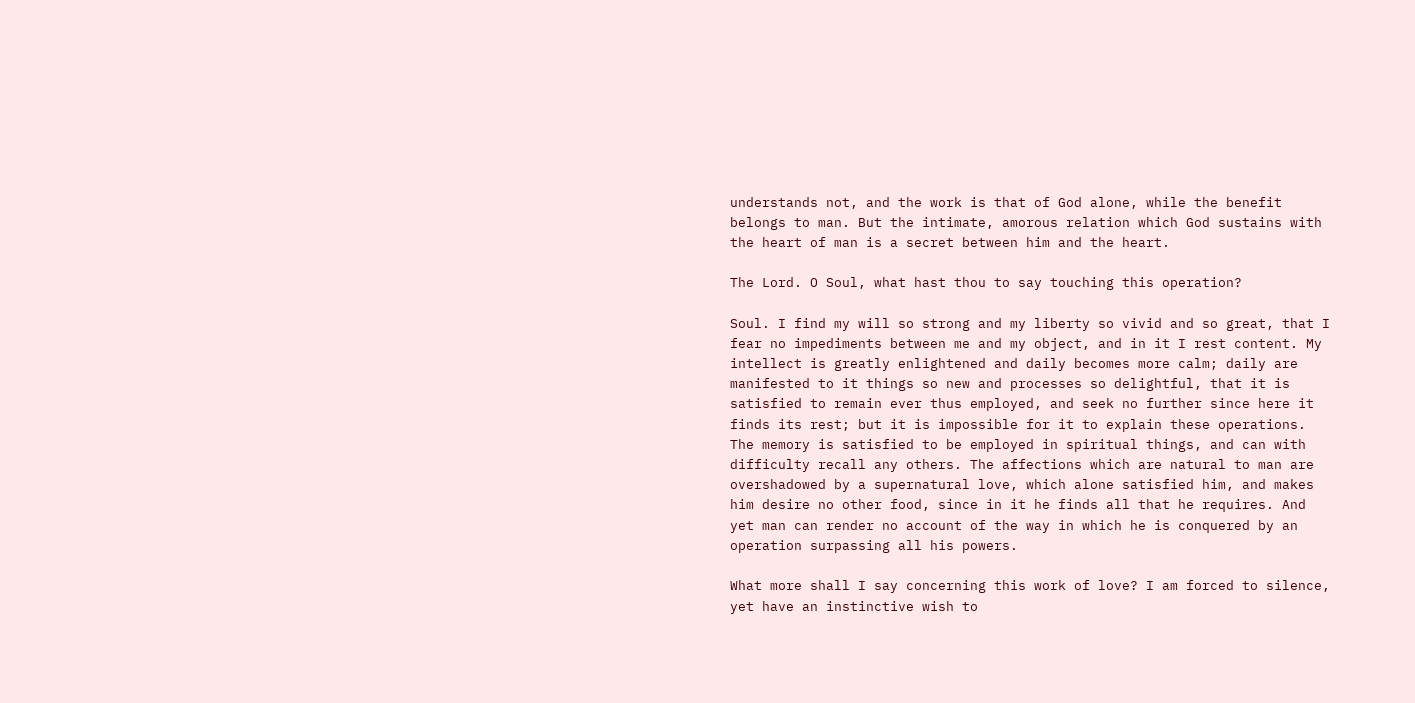understands not, and the work is that of God alone, while the benefit belongs to man. But the intimate, amorous relation which God sustains with the heart of man is a secret between him and the heart.

The Lord. O Soul, what hast thou to say touching this operation?

Soul. I find my will so strong and my liberty so vivid and so great, that I fear no impediments between me and my object, and in it I rest content. My intellect is greatly enlightened and daily becomes more calm; daily are manifested to it things so new and processes so delightful, that it is satisfied to remain ever thus employed, and seek no further since here it finds its rest; but it is impossible for it to explain these operations. The memory is satisfied to be employed in spiritual things, and can with difficulty recall any others. The affections which are natural to man are overshadowed by a supernatural love, which alone satisfied him, and makes him desire no other food, since in it he finds all that he requires. And yet man can render no account of the way in which he is conquered by an operation surpassing all his powers.

What more shall I say concerning this work of love? I am forced to silence, yet have an instinctive wish to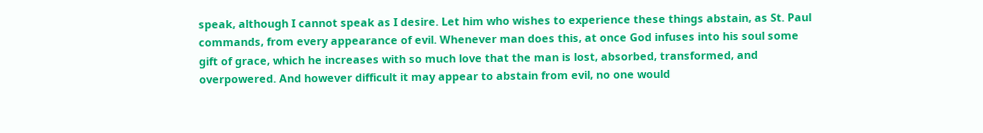speak, although I cannot speak as I desire. Let him who wishes to experience these things abstain, as St. Paul commands, from every appearance of evil. Whenever man does this, at once God infuses into his soul some gift of grace, which he increases with so much love that the man is lost, absorbed, transformed, and overpowered. And however difficult it may appear to abstain from evil, no one would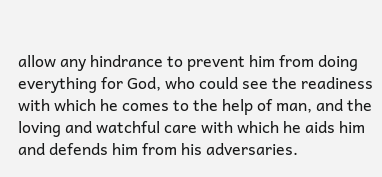allow any hindrance to prevent him from doing everything for God, who could see the readiness with which he comes to the help of man, and the loving and watchful care with which he aids him and defends him from his adversaries.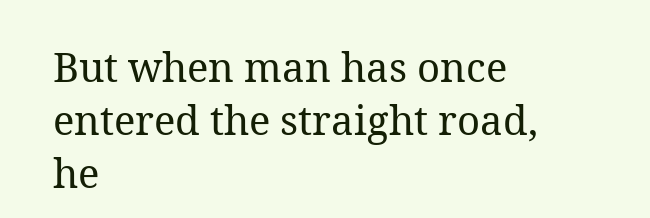But when man has once entered the straight road, he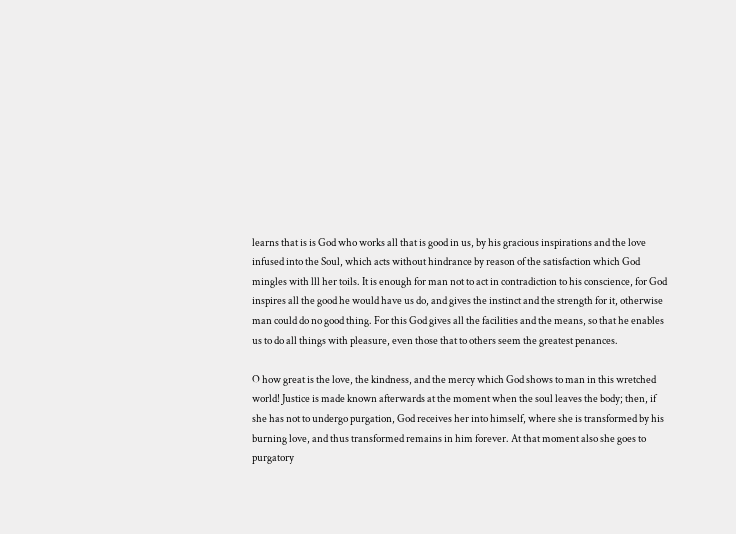learns that is is God who works all that is good in us, by his gracious inspirations and the love infused into the Soul, which acts without hindrance by reason of the satisfaction which God mingles with lll her toils. It is enough for man not to act in contradiction to his conscience, for God inspires all the good he would have us do, and gives the instinct and the strength for it, otherwise man could do no good thing. For this God gives all the facilities and the means, so that he enables us to do all things with pleasure, even those that to others seem the greatest penances.

O how great is the love, the kindness, and the mercy which God shows to man in this wretched world! Justice is made known afterwards at the moment when the soul leaves the body; then, if she has not to undergo purgation, God receives her into himself, where she is transformed by his burning love, and thus transformed remains in him forever. At that moment also she goes to purgatory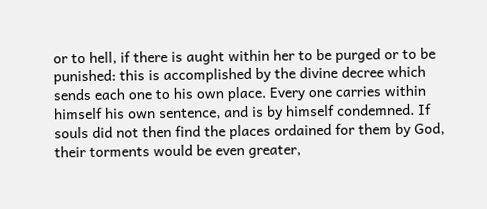or to hell, if there is aught within her to be purged or to be punished: this is accomplished by the divine decree which sends each one to his own place. Every one carries within himself his own sentence, and is by himself condemned. If souls did not then find the places ordained for them by God, their torments would be even greater,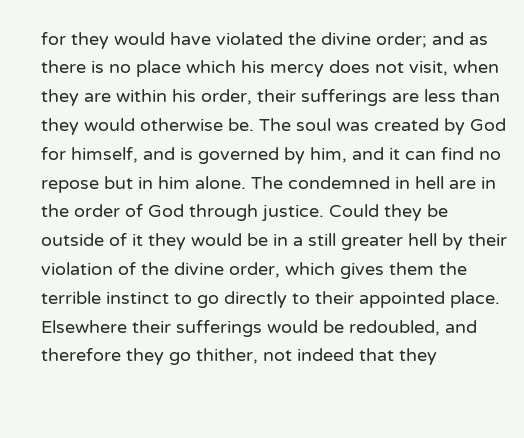for they would have violated the divine order; and as there is no place which his mercy does not visit, when they are within his order, their sufferings are less than they would otherwise be. The soul was created by God for himself, and is governed by him, and it can find no repose but in him alone. The condemned in hell are in the order of God through justice. Could they be outside of it they would be in a still greater hell by their violation of the divine order, which gives them the terrible instinct to go directly to their appointed place. Elsewhere their sufferings would be redoubled, and therefore they go thither, not indeed that they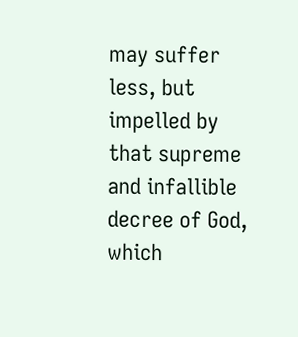may suffer less, but impelled by that supreme and infallible decree of God, which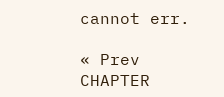cannot err.

« Prev CHAPTER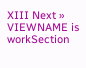XIII Next »
VIEWNAME is workSection